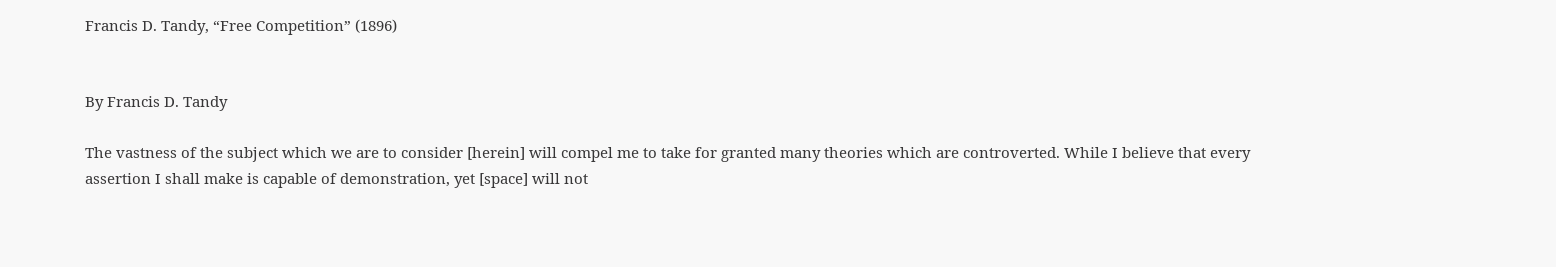Francis D. Tandy, “Free Competition” (1896)


By Francis D. Tandy

The vastness of the subject which we are to consider [herein] will compel me to take for granted many theories which are controverted. While I believe that every assertion I shall make is capable of demonstration, yet [space] will not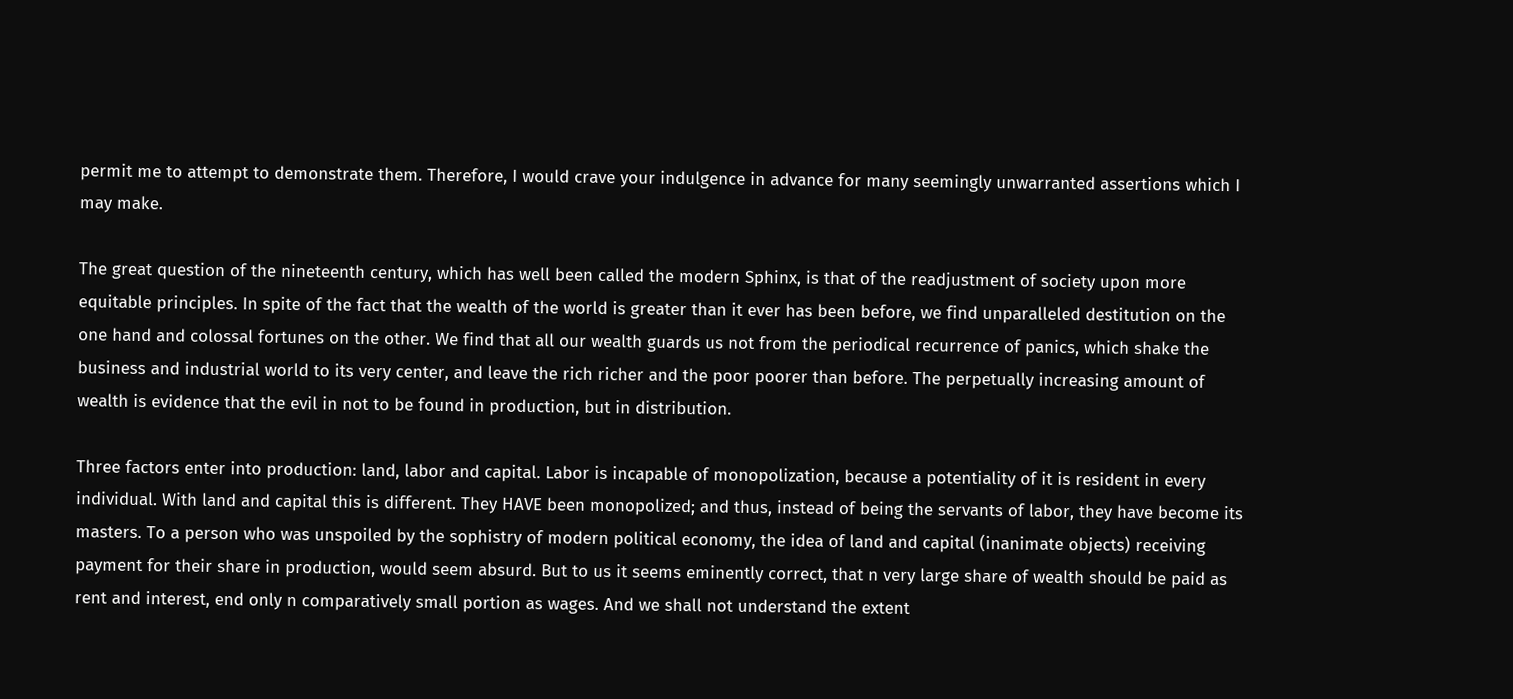permit me to attempt to demonstrate them. Therefore, I would crave your indulgence in advance for many seemingly unwarranted assertions which I may make.

The great question of the nineteenth century, which has well been called the modern Sphinx, is that of the readjustment of society upon more equitable principles. In spite of the fact that the wealth of the world is greater than it ever has been before, we find unparalleled destitution on the one hand and colossal fortunes on the other. We find that all our wealth guards us not from the periodical recurrence of panics, which shake the business and industrial world to its very center, and leave the rich richer and the poor poorer than before. The perpetually increasing amount of wealth is evidence that the evil in not to be found in production, but in distribution.

Three factors enter into production: land, labor and capital. Labor is incapable of monopolization, because a potentiality of it is resident in every individual. With land and capital this is different. They HAVE been monopolized; and thus, instead of being the servants of labor, they have become its masters. To a person who was unspoiled by the sophistry of modern political economy, the idea of land and capital (inanimate objects) receiving payment for their share in production, would seem absurd. But to us it seems eminently correct, that n very large share of wealth should be paid as rent and interest, end only n comparatively small portion as wages. And we shall not understand the extent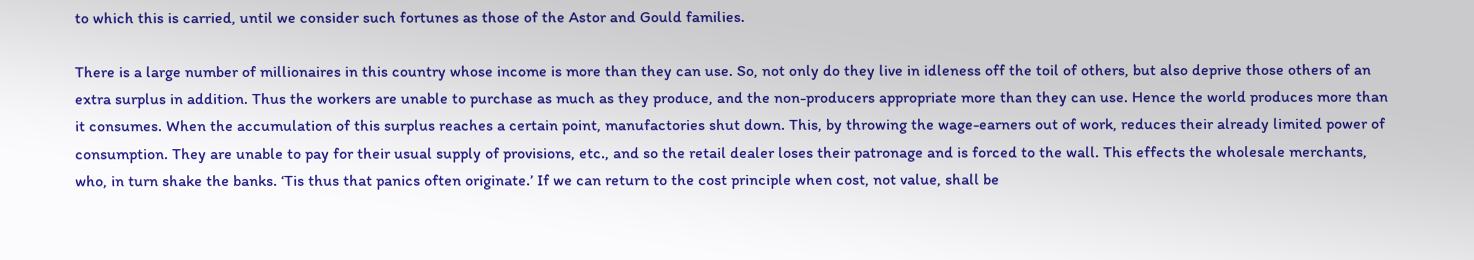to which this is carried, until we consider such fortunes as those of the Astor and Gould families.

There is a large number of millionaires in this country whose income is more than they can use. So, not only do they live in idleness off the toil of others, but also deprive those others of an extra surplus in addition. Thus the workers are unable to purchase as much as they produce, and the non-producers appropriate more than they can use. Hence the world produces more than it consumes. When the accumulation of this surplus reaches a certain point, manufactories shut down. This, by throwing the wage-earners out of work, reduces their already limited power of consumption. They are unable to pay for their usual supply of provisions, etc., and so the retail dealer loses their patronage and is forced to the wall. This effects the wholesale merchants, who, in turn shake the banks. ‘Tis thus that panics often originate.’ If we can return to the cost principle when cost, not value, shall be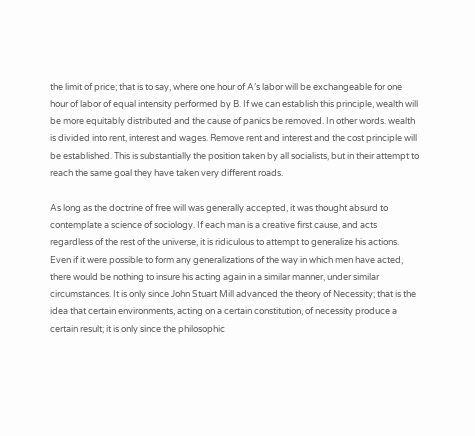the limit of price; that is to say, where one hour of A’s labor will be exchangeable for one hour of labor of equal intensity performed by B. If we can establish this principle, wealth will be more equitably distributed and the cause of panics be removed. In other words. wealth is divided into rent, interest and wages. Remove rent and interest and the cost principle will be established. This is substantially the position taken by all socialists, but in their attempt to reach the same goal they have taken very different roads.

As long as the doctrine of free will was generally accepted, it was thought absurd to contemplate a science of sociology. If each man is a creative first cause, and acts regardless of the rest of the universe, it is ridiculous to attempt to generalize his actions. Even if it were possible to form any generalizations of the way in which men have acted, there would be nothing to insure his acting again in a similar manner, under similar circumstances. It is only since John Stuart Mill advanced the theory of Necessity; that is the idea that certain environments, acting on a certain constitution, of necessity produce a certain result; it is only since the philosophic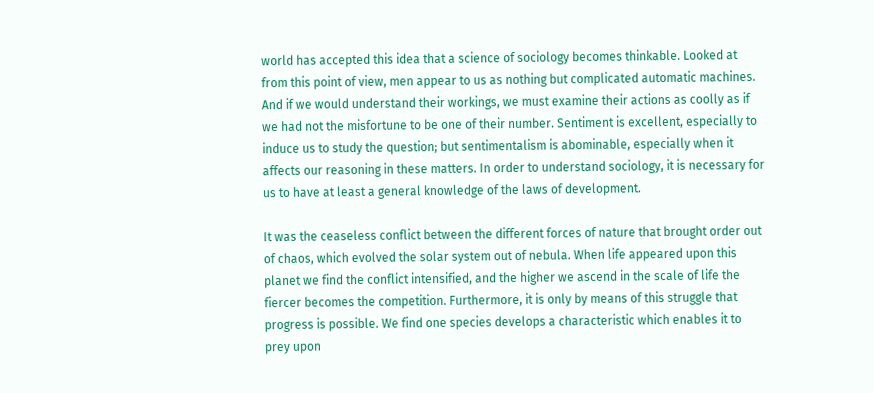world has accepted this idea that a science of sociology becomes thinkable. Looked at from this point of view, men appear to us as nothing but complicated automatic machines. And if we would understand their workings, we must examine their actions as coolly as if we had not the misfortune to be one of their number. Sentiment is excellent, especially to induce us to study the question; but sentimentalism is abominable, especially when it affects our reasoning in these matters. In order to understand sociology, it is necessary for us to have at least a general knowledge of the laws of development.

It was the ceaseless conflict between the different forces of nature that brought order out of chaos, which evolved the solar system out of nebula. When life appeared upon this planet we find the conflict intensified, and the higher we ascend in the scale of life the fiercer becomes the competition. Furthermore, it is only by means of this struggle that progress is possible. We find one species develops a characteristic which enables it to prey upon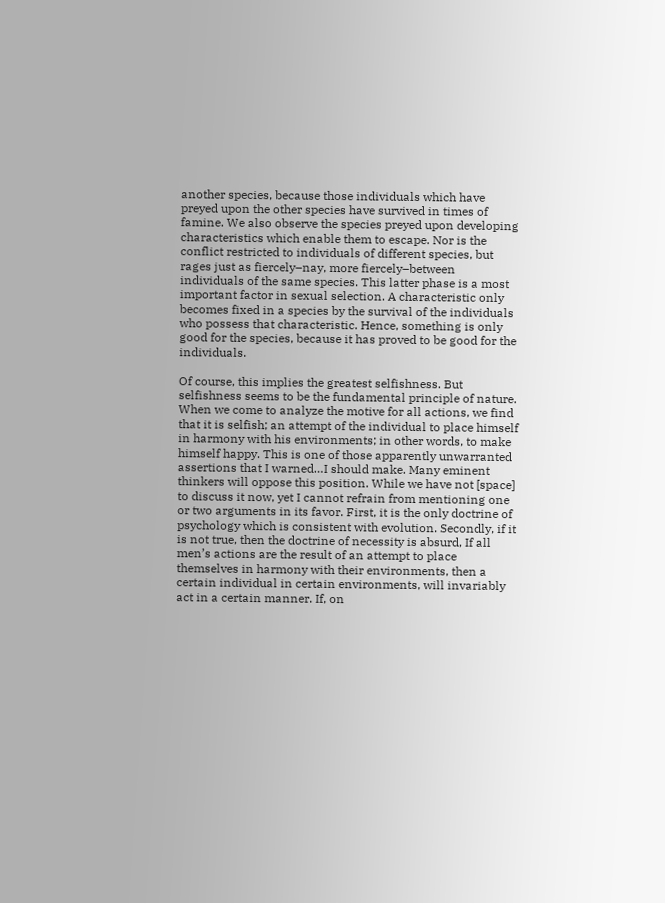another species, because those individuals which have preyed upon the other species have survived in times of famine. We also observe the species preyed upon developing characteristics which enable them to escape. Nor is the conflict restricted to individuals of different species, but rages just as fiercely–nay, more fiercely–between individuals of the same species. This latter phase is a most important factor in sexual selection. A characteristic only becomes fixed in a species by the survival of the individuals who possess that characteristic. Hence, something is only good for the species, because it has proved to be good for the individuals.

Of course, this implies the greatest selfishness. But selfishness seems to be the fundamental principle of nature. When we come to analyze the motive for all actions, we find that it is selfish; an attempt of the individual to place himself in harmony with his environments; in other words, to make himself happy. This is one of those apparently unwarranted assertions that I warned…I should make. Many eminent thinkers will oppose this position. While we have not [space] to discuss it now, yet I cannot refrain from mentioning one or two arguments in its favor. First, it is the only doctrine of psychology which is consistent with evolution. Secondly, if it is not true, then the doctrine of necessity is absurd, If all men’s actions are the result of an attempt to place themselves in harmony with their environments, then a certain individual in certain environments, will invariably act in a certain manner. If, on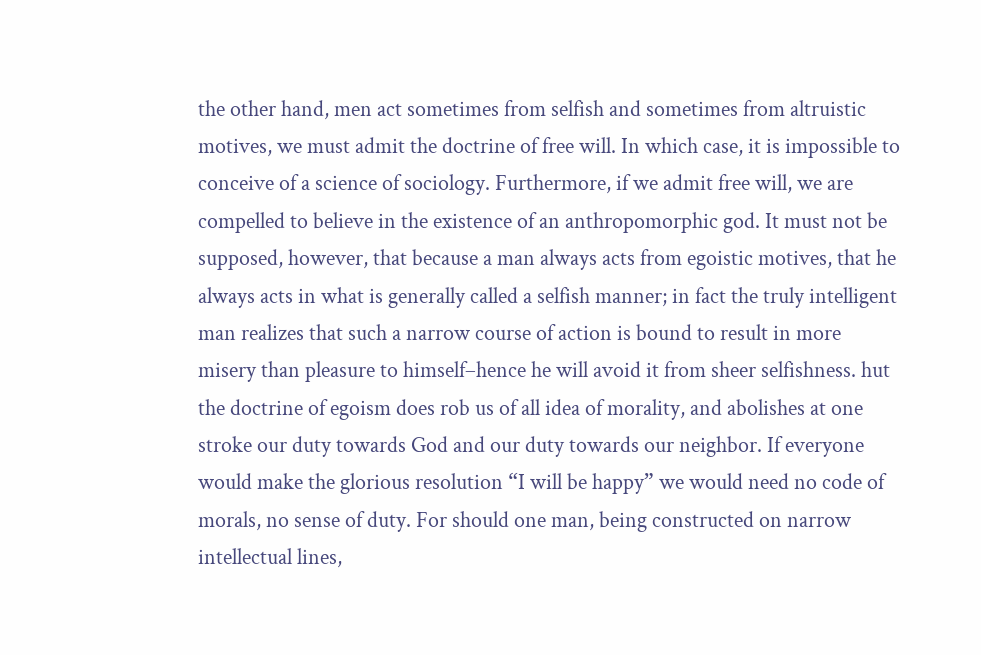the other hand, men act sometimes from selfish and sometimes from altruistic motives, we must admit the doctrine of free will. In which case, it is impossible to conceive of a science of sociology. Furthermore, if we admit free will, we are compelled to believe in the existence of an anthropomorphic god. It must not be supposed, however, that because a man always acts from egoistic motives, that he always acts in what is generally called a selfish manner; in fact the truly intelligent man realizes that such a narrow course of action is bound to result in more misery than pleasure to himself–hence he will avoid it from sheer selfishness. hut the doctrine of egoism does rob us of all idea of morality, and abolishes at one stroke our duty towards God and our duty towards our neighbor. If everyone would make the glorious resolution “I will be happy” we would need no code of morals, no sense of duty. For should one man, being constructed on narrow intellectual lines,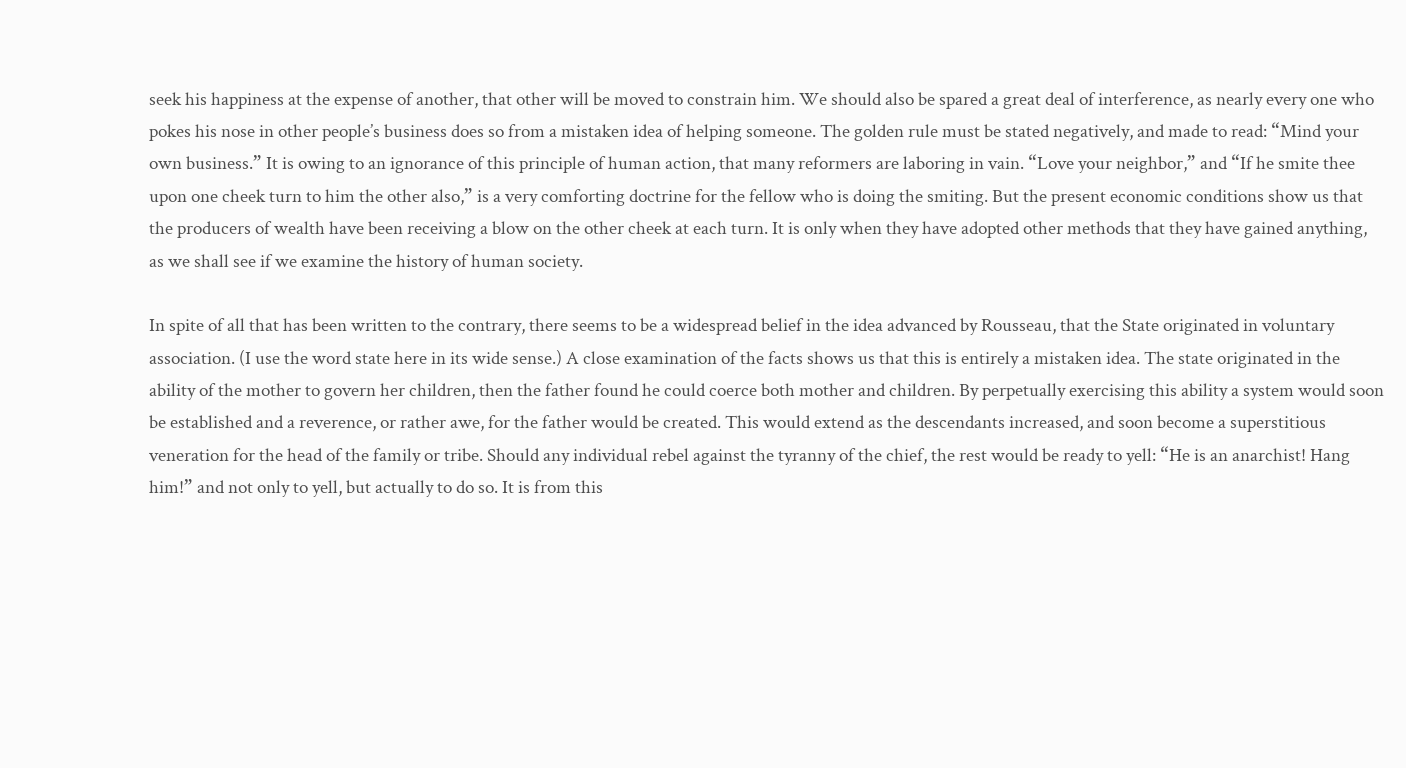seek his happiness at the expense of another, that other will be moved to constrain him. We should also be spared a great deal of interference, as nearly every one who pokes his nose in other people’s business does so from a mistaken idea of helping someone. The golden rule must be stated negatively, and made to read: “Mind your own business.” It is owing to an ignorance of this principle of human action, that many reformers are laboring in vain. “Love your neighbor,” and “If he smite thee upon one cheek turn to him the other also,” is a very comforting doctrine for the fellow who is doing the smiting. But the present economic conditions show us that the producers of wealth have been receiving a blow on the other cheek at each turn. It is only when they have adopted other methods that they have gained anything, as we shall see if we examine the history of human society.

In spite of all that has been written to the contrary, there seems to be a widespread belief in the idea advanced by Rousseau, that the State originated in voluntary association. (I use the word state here in its wide sense.) A close examination of the facts shows us that this is entirely a mistaken idea. The state originated in the ability of the mother to govern her children, then the father found he could coerce both mother and children. By perpetually exercising this ability a system would soon be established and a reverence, or rather awe, for the father would be created. This would extend as the descendants increased, and soon become a superstitious veneration for the head of the family or tribe. Should any individual rebel against the tyranny of the chief, the rest would be ready to yell: “He is an anarchist! Hang him!” and not only to yell, but actually to do so. It is from this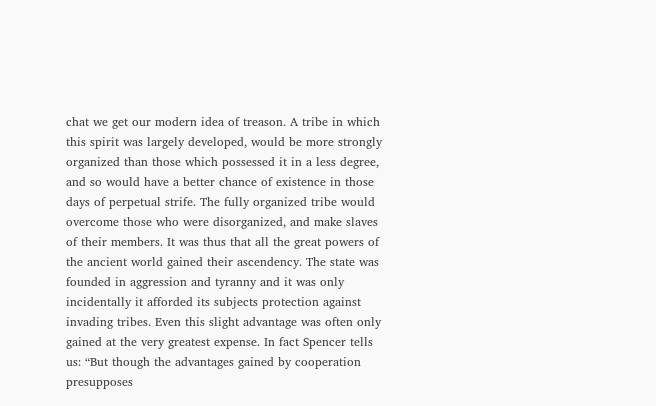chat we get our modern idea of treason. A tribe in which this spirit was largely developed, would be more strongly organized than those which possessed it in a less degree, and so would have a better chance of existence in those days of perpetual strife. The fully organized tribe would overcome those who were disorganized, and make slaves of their members. It was thus that all the great powers of the ancient world gained their ascendency. The state was founded in aggression and tyranny and it was only incidentally it afforded its subjects protection against invading tribes. Even this slight advantage was often only gained at the very greatest expense. In fact Spencer tells us: “But though the advantages gained by cooperation presupposes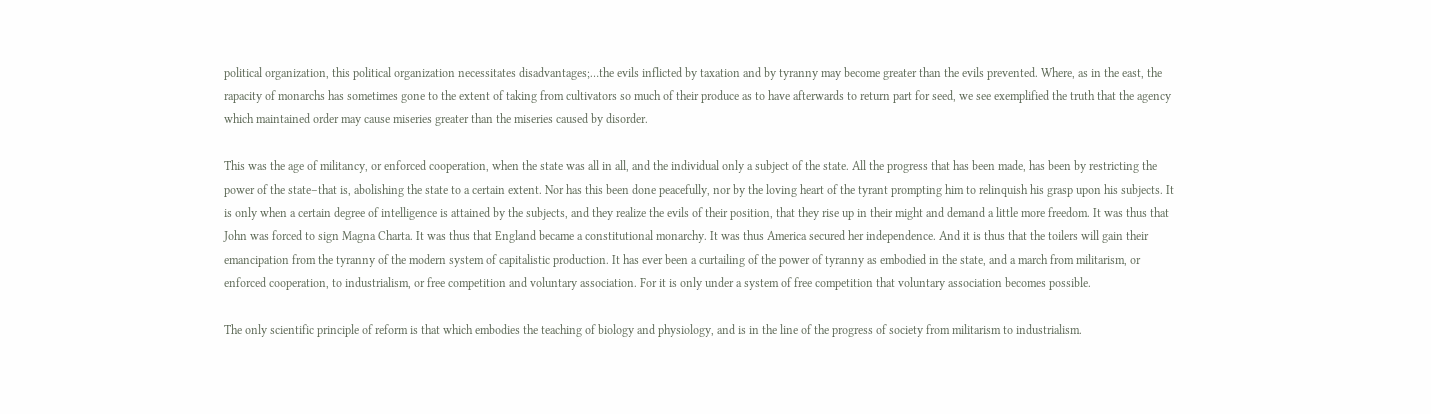political organization, this political organization necessitates disadvantages;…the evils inflicted by taxation and by tyranny may become greater than the evils prevented. Where, as in the east, the rapacity of monarchs has sometimes gone to the extent of taking from cultivators so much of their produce as to have afterwards to return part for seed, we see exemplified the truth that the agency which maintained order may cause miseries greater than the miseries caused by disorder.

This was the age of militancy, or enforced cooperation, when the state was all in all, and the individual only a subject of the state. All the progress that has been made, has been by restricting the power of the state–that is, abolishing the state to a certain extent. Nor has this been done peacefully, nor by the loving heart of the tyrant prompting him to relinquish his grasp upon his subjects. It is only when a certain degree of intelligence is attained by the subjects, and they realize the evils of their position, that they rise up in their might and demand a little more freedom. It was thus that John was forced to sign Magna Charta. It was thus that England became a constitutional monarchy. It was thus America secured her independence. And it is thus that the toilers will gain their emancipation from the tyranny of the modern system of capitalistic production. It has ever been a curtailing of the power of tyranny as embodied in the state, and a march from militarism, or enforced cooperation, to industrialism, or free competition and voluntary association. For it is only under a system of free competition that voluntary association becomes possible.

The only scientific principle of reform is that which embodies the teaching of biology and physiology, and is in the line of the progress of society from militarism to industrialism.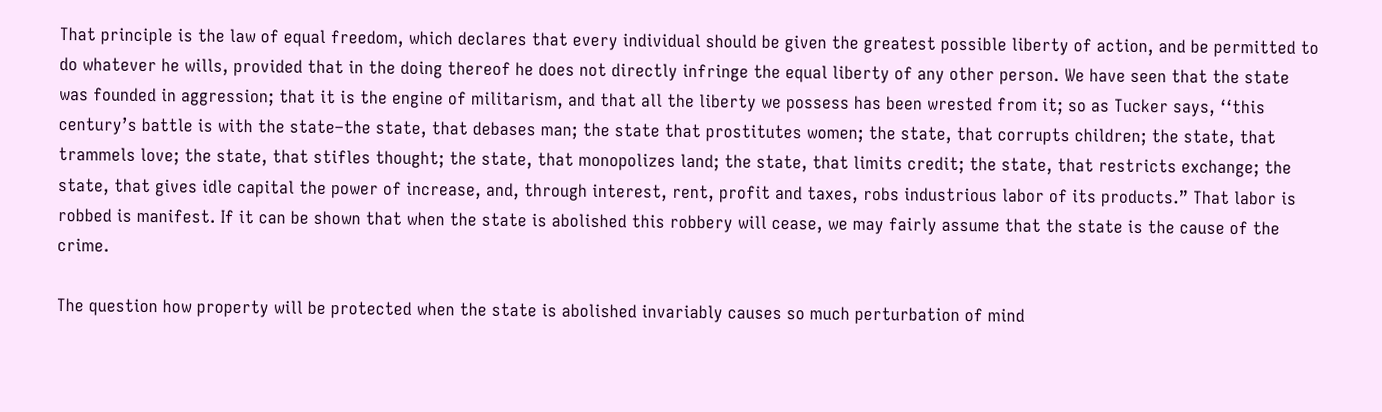That principle is the law of equal freedom, which declares that every individual should be given the greatest possible liberty of action, and be permitted to do whatever he wills, provided that in the doing thereof he does not directly infringe the equal liberty of any other person. We have seen that the state was founded in aggression; that it is the engine of militarism, and that all the liberty we possess has been wrested from it; so as Tucker says, ‘‘this century’s battle is with the state–the state, that debases man; the state that prostitutes women; the state, that corrupts children; the state, that trammels love; the state, that stifles thought; the state, that monopolizes land; the state, that limits credit; the state, that restricts exchange; the state, that gives idle capital the power of increase, and, through interest, rent, profit and taxes, robs industrious labor of its products.” That labor is robbed is manifest. If it can be shown that when the state is abolished this robbery will cease, we may fairly assume that the state is the cause of the crime.

The question how property will be protected when the state is abolished invariably causes so much perturbation of mind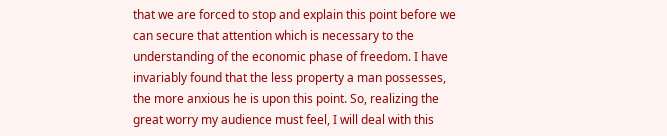that we are forced to stop and explain this point before we can secure that attention which is necessary to the understanding of the economic phase of freedom. I have invariably found that the less property a man possesses, the more anxious he is upon this point. So, realizing the great worry my audience must feel, I will deal with this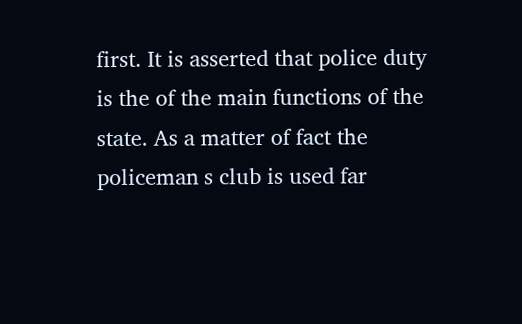first. It is asserted that police duty is the of the main functions of the state. As a matter of fact the policeman s club is used far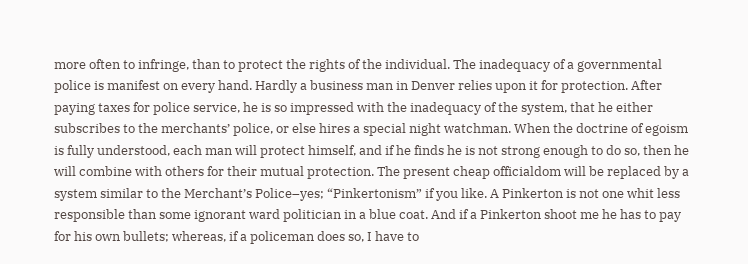more often to infringe, than to protect the rights of the individual. The inadequacy of a governmental police is manifest on every hand. Hardly a business man in Denver relies upon it for protection. After paying taxes for police service, he is so impressed with the inadequacy of the system, that he either subscribes to the merchants’ police, or else hires a special night watchman. When the doctrine of egoism is fully understood, each man will protect himself, and if he finds he is not strong enough to do so, then he will combine with others for their mutual protection. The present cheap officialdom will be replaced by a system similar to the Merchant’s Police–yes; “Pinkertonism” if you like. A Pinkerton is not one whit less responsible than some ignorant ward politician in a blue coat. And if a Pinkerton shoot me he has to pay for his own bullets; whereas, if a policeman does so, I have to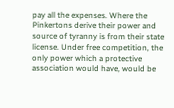pay all the expenses. Where the Pinkertons derive their power and source of tyranny is from their state license. Under free competition, the only power which a protective association would have, would be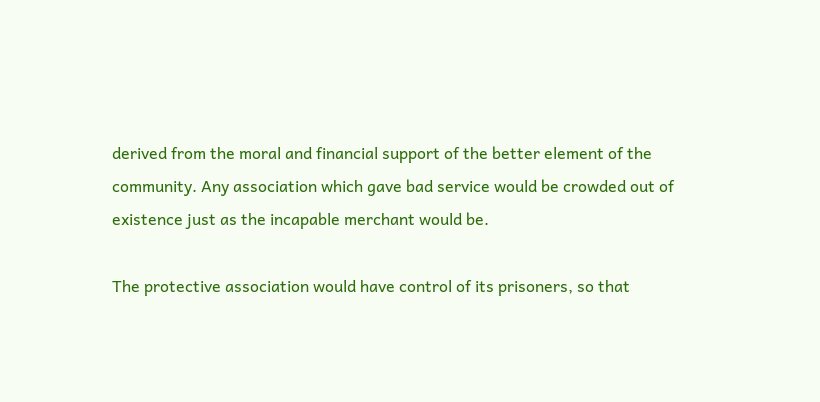derived from the moral and financial support of the better element of the community. Any association which gave bad service would be crowded out of existence just as the incapable merchant would be.

The protective association would have control of its prisoners, so that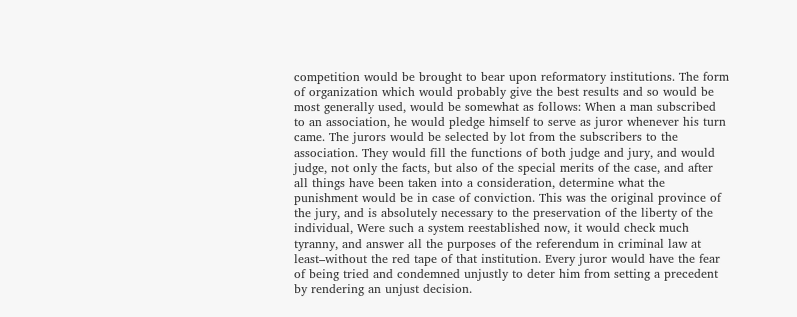competition would be brought to bear upon reformatory institutions. The form of organization which would probably give the best results and so would be most generally used, would be somewhat as follows: When a man subscribed to an association, he would pledge himself to serve as juror whenever his turn came. The jurors would be selected by lot from the subscribers to the association. They would fill the functions of both judge and jury, and would judge, not only the facts, but also of the special merits of the case, and after all things have been taken into a consideration, determine what the punishment would be in case of conviction. This was the original province of the jury, and is absolutely necessary to the preservation of the liberty of the individual, Were such a system reestablished now, it would check much tyranny, and answer all the purposes of the referendum in criminal law at least–without the red tape of that institution. Every juror would have the fear of being tried and condemned unjustly to deter him from setting a precedent by rendering an unjust decision.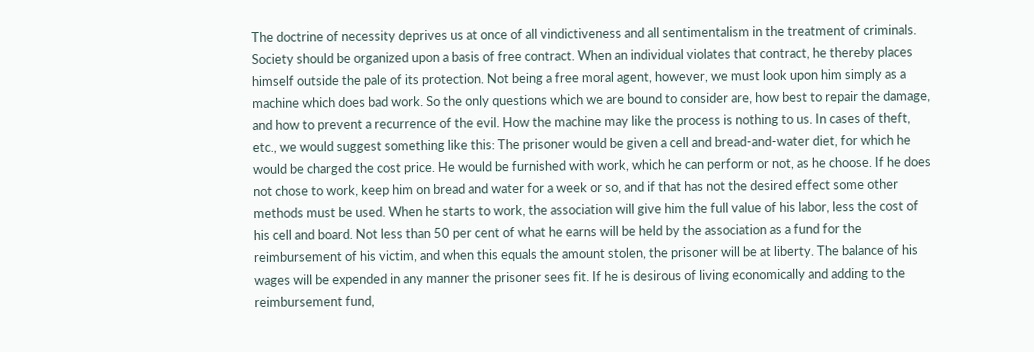The doctrine of necessity deprives us at once of all vindictiveness and all sentimentalism in the treatment of criminals. Society should be organized upon a basis of free contract. When an individual violates that contract, he thereby places himself outside the pale of its protection. Not being a free moral agent, however, we must look upon him simply as a machine which does bad work. So the only questions which we are bound to consider are, how best to repair the damage, and how to prevent a recurrence of the evil. How the machine may like the process is nothing to us. In cases of theft, etc., we would suggest something like this: The prisoner would be given a cell and bread-and-water diet, for which he would be charged the cost price. He would be furnished with work, which he can perform or not, as he choose. If he does not chose to work, keep him on bread and water for a week or so, and if that has not the desired effect some other methods must be used. When he starts to work, the association will give him the full value of his labor, less the cost of his cell and board. Not less than 50 per cent of what he earns will be held by the association as a fund for the reimbursement of his victim, and when this equals the amount stolen, the prisoner will be at liberty. The balance of his wages will be expended in any manner the prisoner sees fit. If he is desirous of living economically and adding to the reimbursement fund,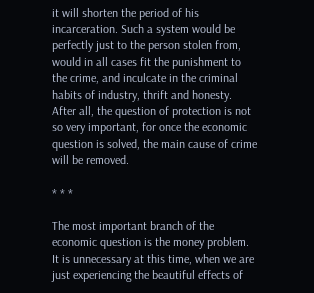it will shorten the period of his incarceration. Such a system would be perfectly just to the person stolen from, would in all cases fit the punishment to the crime, and inculcate in the criminal habits of industry, thrift and honesty. After all, the question of protection is not so very important, for once the economic question is solved, the main cause of crime will be removed.

* * *

The most important branch of the economic question is the money problem. It is unnecessary at this time, when we are just experiencing the beautiful effects of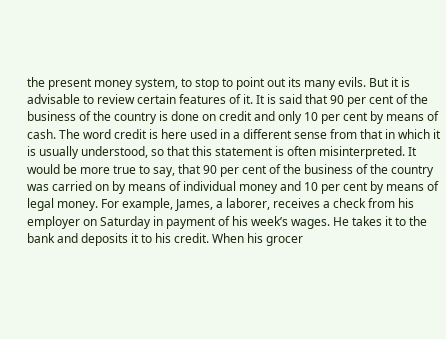the present money system, to stop to point out its many evils. But it is advisable to review certain features of it. It is said that 90 per cent of the business of the country is done on credit and only 10 per cent by means of cash. The word credit is here used in a different sense from that in which it is usually understood, so that this statement is often misinterpreted. It would be more true to say, that 90 per cent of the business of the country was carried on by means of individual money and 10 per cent by means of legal money. For example, James, a laborer, receives a check from his employer on Saturday in payment of his week’s wages. He takes it to the bank and deposits it to his credit. When his grocer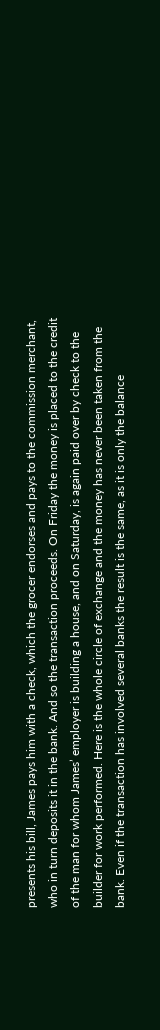presents his bill, James pays him with a check, which the grocer endorses and pays to the commission merchant, who in turn deposits it in the bank. And so the transaction proceeds. On Friday the money is placed to the credit of the man for whom James’ employer is building a house, and on Saturday, is again paid over by check to the builder for work performed. Here is the whole circle of exchange and the money has never been taken from the bank. Even if the transaction has involved several banks the result is the same, as it is only the balance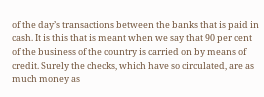of the day’s transactions between the banks that is paid in cash. It is this that is meant when we say that 90 per cent of the business of the country is carried on by means of credit. Surely the checks, which have so circulated, are as much money as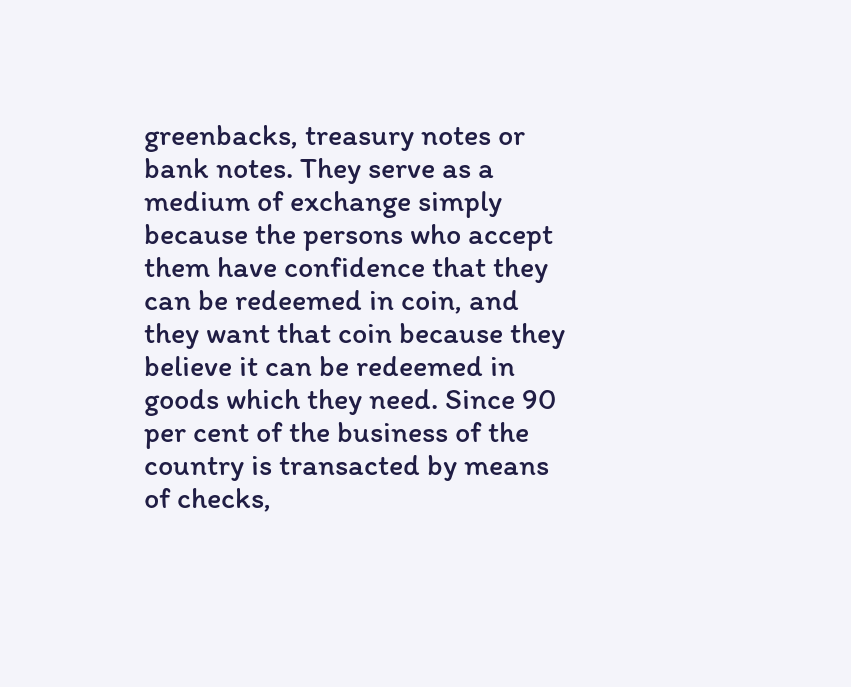greenbacks, treasury notes or bank notes. They serve as a medium of exchange simply because the persons who accept them have confidence that they can be redeemed in coin, and they want that coin because they believe it can be redeemed in goods which they need. Since 90 per cent of the business of the country is transacted by means of checks,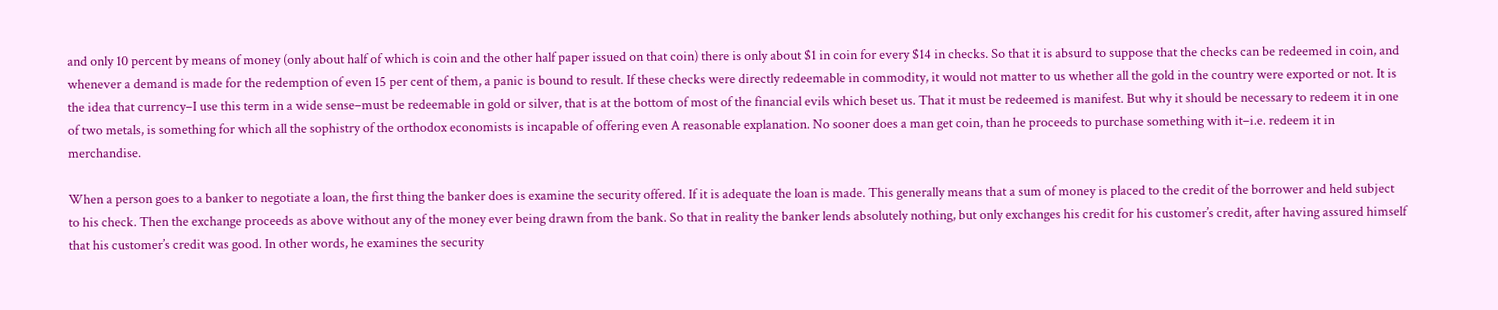and only 10 percent by means of money (only about half of which is coin and the other half paper issued on that coin) there is only about $1 in coin for every $14 in checks. So that it is absurd to suppose that the checks can be redeemed in coin, and whenever a demand is made for the redemption of even 15 per cent of them, a panic is bound to result. If these checks were directly redeemable in commodity, it would not matter to us whether all the gold in the country were exported or not. It is the idea that currency–I use this term in a wide sense–must be redeemable in gold or silver, that is at the bottom of most of the financial evils which beset us. That it must be redeemed is manifest. But why it should be necessary to redeem it in one of two metals, is something for which all the sophistry of the orthodox economists is incapable of offering even A reasonable explanation. No sooner does a man get coin, than he proceeds to purchase something with it–i.e. redeem it in merchandise.

When a person goes to a banker to negotiate a loan, the first thing the banker does is examine the security offered. If it is adequate the loan is made. This generally means that a sum of money is placed to the credit of the borrower and held subject to his check. Then the exchange proceeds as above without any of the money ever being drawn from the bank. So that in reality the banker lends absolutely nothing, but only exchanges his credit for his customer’s credit, after having assured himself that his customer’s credit was good. In other words, he examines the security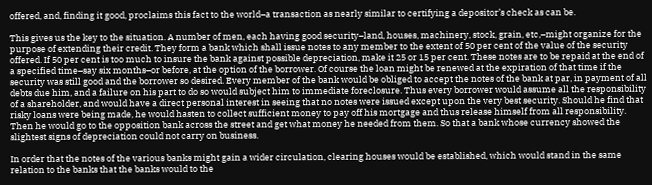offered, and, finding it good, proclaims this fact to the world–a transaction as nearly similar to certifying a depositor’s check as can be.

This gives us the key to the situation. A number of men, each having good security–land, houses, machinery, stock, grain, etc,–might organize for the purpose of extending their credit. They form a bank which shall issue notes to any member to the extent of 50 per cent of the value of the security offered. If 50 per cent is too much to insure the bank against possible depreciation, make it 25 or 15 per cent. These notes are to be repaid at the end of a specified time–say six months–or before, at the option of the borrower. Of course the loan might be renewed at the expiration of that time if the security was still good and the borrower so desired. Every member of the bank would be obliged to accept the notes of the bank at par, in payment of all debts due him, and a failure on his part to do so would subject him to immediate foreclosure. Thus every borrower would assume all the responsibility of a shareholder, and would have a direct personal interest in seeing that no notes were issued except upon the very best security. Should he find that risky loans were being made, he would hasten to collect sufficient money to pay off his mortgage and thus release himself from all responsibility. Then he would go to the opposition bank across the street and get what money he needed from them. So that a bank whose currency showed the slightest signs of depreciation could not carry on business.

In order that the notes of the various banks might gain a wider circulation, clearing houses would be established, which would stand in the same relation to the banks that the banks would to the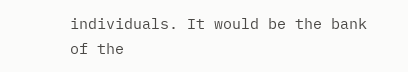individuals. It would be the bank of the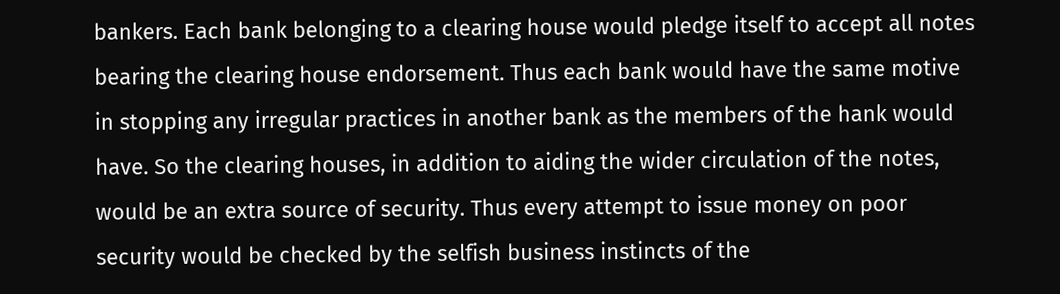bankers. Each bank belonging to a clearing house would pledge itself to accept all notes bearing the clearing house endorsement. Thus each bank would have the same motive in stopping any irregular practices in another bank as the members of the hank would have. So the clearing houses, in addition to aiding the wider circulation of the notes, would be an extra source of security. Thus every attempt to issue money on poor security would be checked by the selfish business instincts of the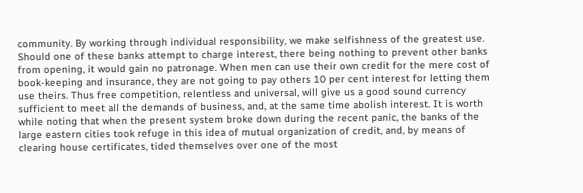community. By working through individual responsibility, we make selfishness of the greatest use. Should one of these banks attempt to charge interest, there being nothing to prevent other banks from opening, it would gain no patronage. When men can use their own credit for the mere cost of book-keeping and insurance, they are not going to pay others 10 per cent interest for letting them use theirs. Thus free competition, relentless and universal, will give us a good sound currency sufficient to meet all the demands of business, and, at the same time abolish interest. It is worth while noting that when the present system broke down during the recent panic, the banks of the large eastern cities took refuge in this idea of mutual organization of credit, and, by means of clearing house certificates, tided themselves over one of the most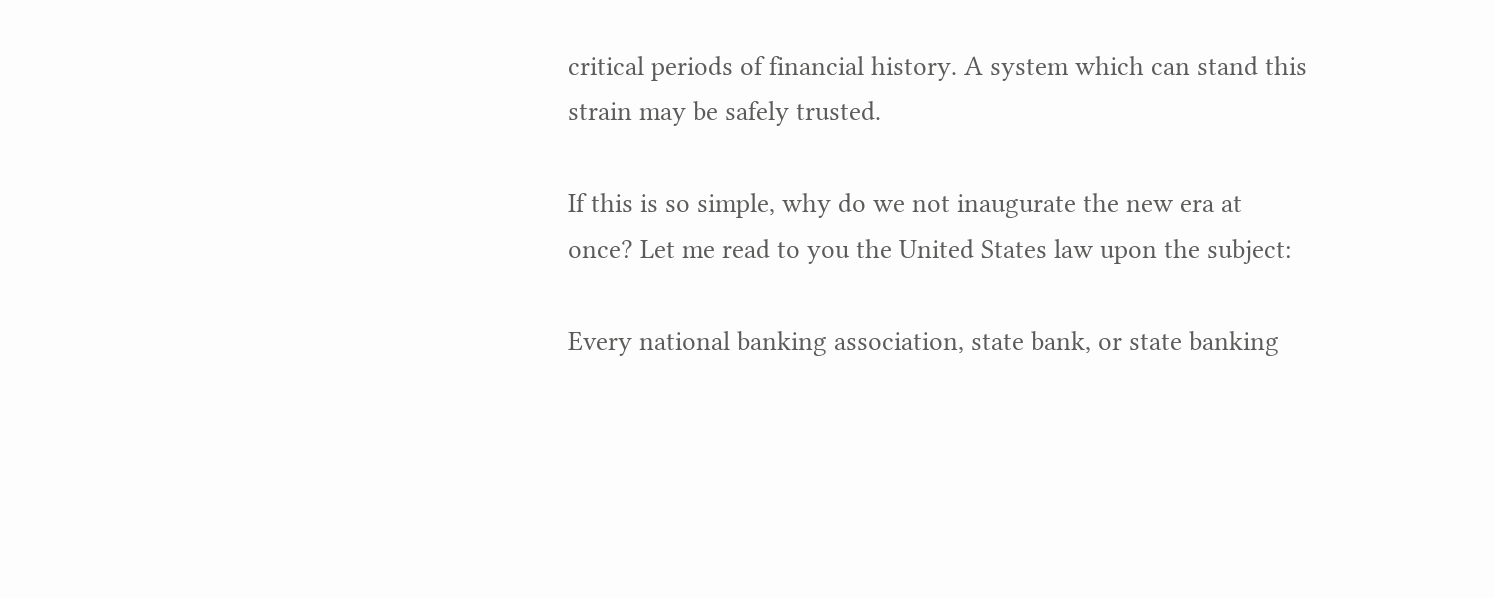critical periods of financial history. A system which can stand this strain may be safely trusted.

If this is so simple, why do we not inaugurate the new era at once? Let me read to you the United States law upon the subject:

Every national banking association, state bank, or state banking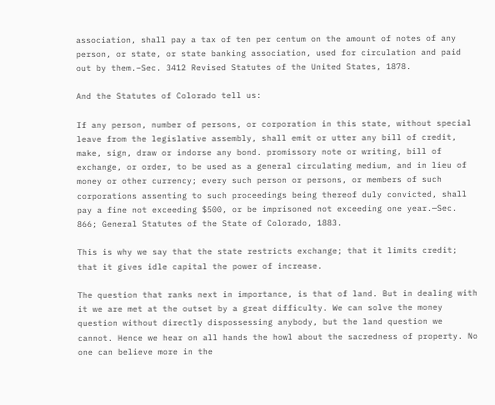association, shall pay a tax of ten per centum on the amount of notes of any person, or state, or state banking association, used for circulation and paid out by them.–Sec. 3412 Revised Statutes of the United States, 1878.

And the Statutes of Colorado tell us:

If any person, number of persons, or corporation in this state, without special leave from the legislative assembly, shall emit or utter any bill of credit, make, sign, draw or indorse any bond. promissory note or writing, bill of exchange, or order, to be used as a general circulating medium, and in lieu of money or other currency; every such person or persons, or members of such corporations assenting to such proceedings being thereof duly convicted, shall pay a fine not exceeding $500, or be imprisoned not exceeding one year.—Sec. 866; General Statutes of the State of Colorado, 1883.

This is why we say that the state restricts exchange; that it limits credit; that it gives idle capital the power of increase.

The question that ranks next in importance, is that of land. But in dealing with it we are met at the outset by a great difficulty. We can solve the money question without directly dispossessing anybody, but the land question we cannot. Hence we hear on all hands the howl about the sacredness of property. No one can believe more in the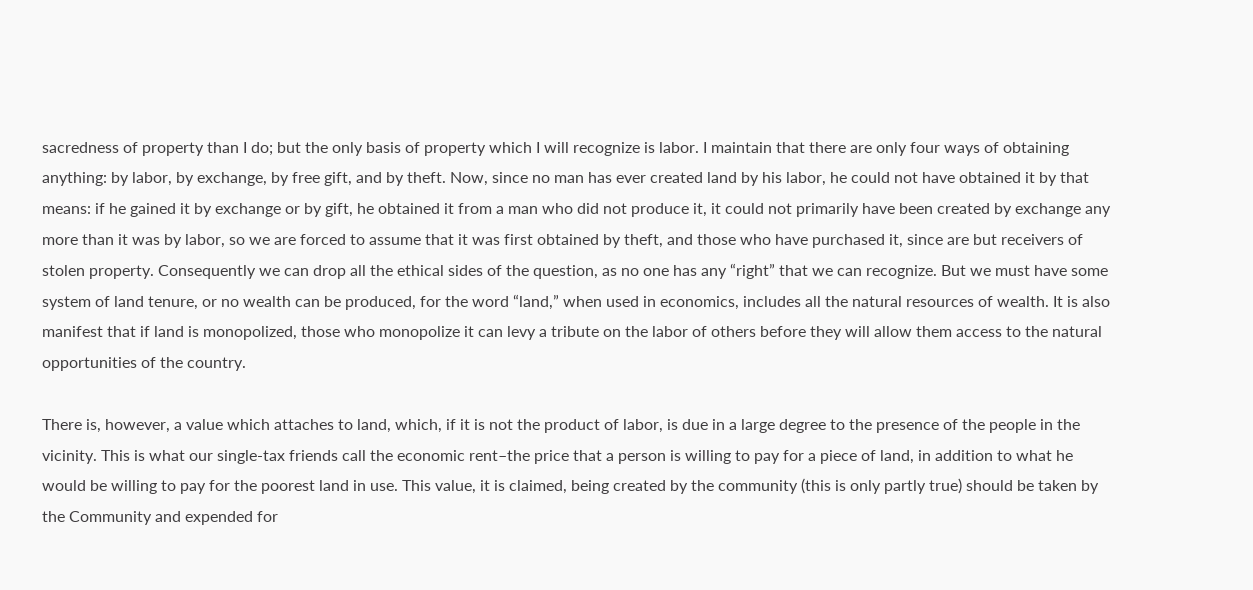sacredness of property than I do; but the only basis of property which I will recognize is labor. I maintain that there are only four ways of obtaining anything: by labor, by exchange, by free gift, and by theft. Now, since no man has ever created land by his labor, he could not have obtained it by that means: if he gained it by exchange or by gift, he obtained it from a man who did not produce it, it could not primarily have been created by exchange any more than it was by labor, so we are forced to assume that it was first obtained by theft, and those who have purchased it, since are but receivers of stolen property. Consequently we can drop all the ethical sides of the question, as no one has any “right” that we can recognize. But we must have some system of land tenure, or no wealth can be produced, for the word “land,” when used in economics, includes all the natural resources of wealth. It is also manifest that if land is monopolized, those who monopolize it can levy a tribute on the labor of others before they will allow them access to the natural opportunities of the country.

There is, however, a value which attaches to land, which, if it is not the product of labor, is due in a large degree to the presence of the people in the vicinity. This is what our single-tax friends call the economic rent–the price that a person is willing to pay for a piece of land, in addition to what he would be willing to pay for the poorest land in use. This value, it is claimed, being created by the community (this is only partly true) should be taken by the Community and expended for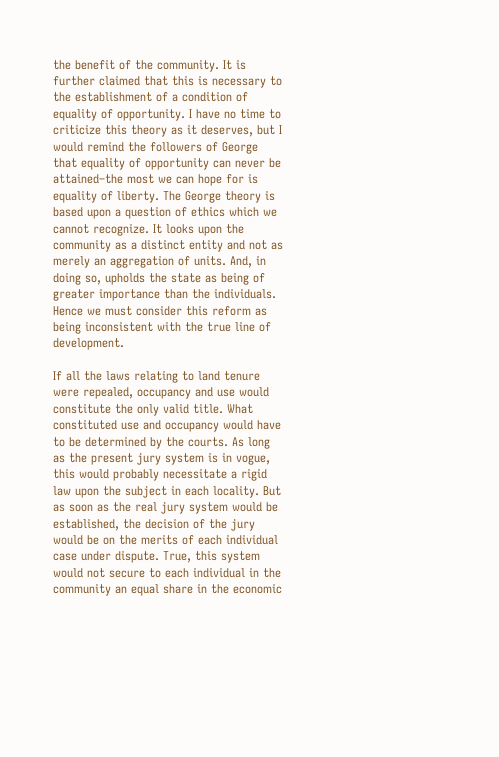the benefit of the community. It is further claimed that this is necessary to the establishment of a condition of equality of opportunity. I have no time to criticize this theory as it deserves, but I would remind the followers of George that equality of opportunity can never be attained–the most we can hope for is equality of liberty. The George theory is based upon a question of ethics which we cannot recognize. It looks upon the community as a distinct entity and not as merely an aggregation of units. And, in doing so, upholds the state as being of greater importance than the individuals. Hence we must consider this reform as being inconsistent with the true line of development.

If all the laws relating to land tenure were repealed, occupancy and use would constitute the only valid title. What constituted use and occupancy would have to be determined by the courts. As long as the present jury system is in vogue, this would probably necessitate a rigid law upon the subject in each locality. But as soon as the real jury system would be established, the decision of the jury would be on the merits of each individual case under dispute. True, this system would not secure to each individual in the community an equal share in the economic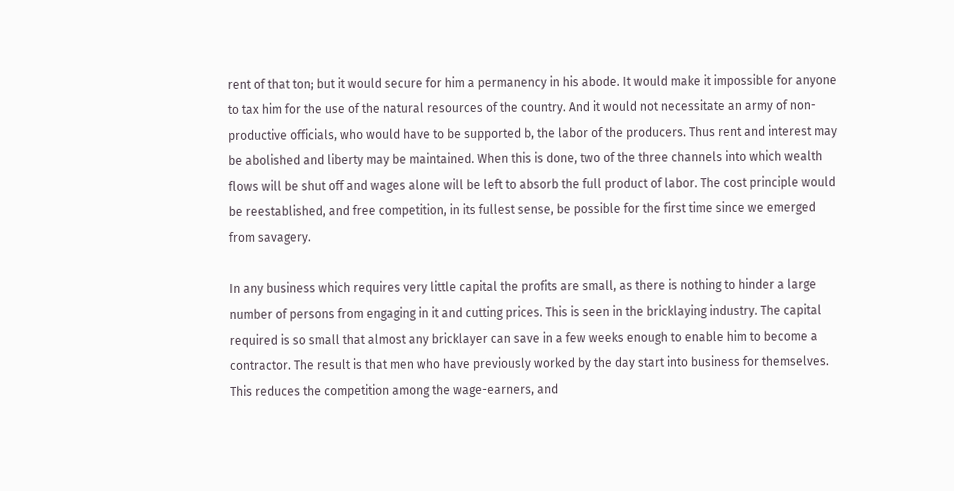rent of that ton; but it would secure for him a permanency in his abode. It would make it impossible for anyone to tax him for the use of the natural resources of the country. And it would not necessitate an army of non-productive officials, who would have to be supported b, the labor of the producers. Thus rent and interest may be abolished and liberty may be maintained. When this is done, two of the three channels into which wealth flows will be shut off and wages alone will be left to absorb the full product of labor. The cost principle would be reestablished, and free competition, in its fullest sense, be possible for the first time since we emerged from savagery.

In any business which requires very little capital the profits are small, as there is nothing to hinder a large number of persons from engaging in it and cutting prices. This is seen in the bricklaying industry. The capital required is so small that almost any bricklayer can save in a few weeks enough to enable him to become a contractor. The result is that men who have previously worked by the day start into business for themselves. This reduces the competition among the wage-earners, and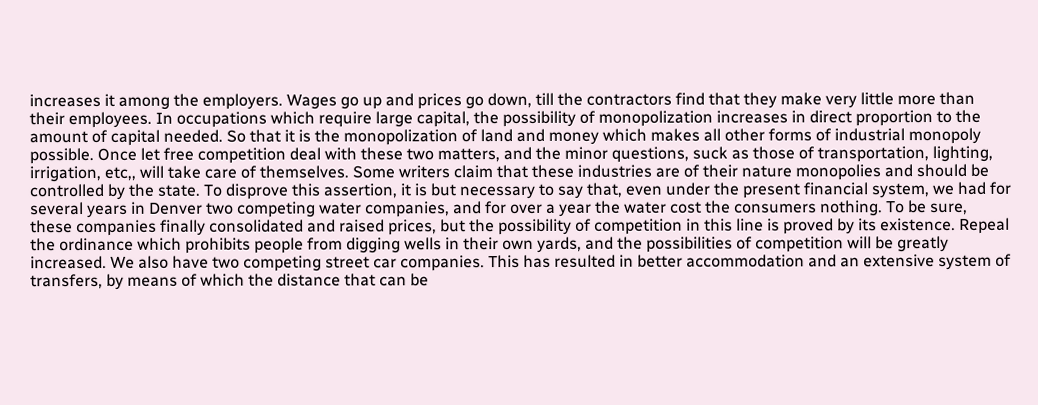increases it among the employers. Wages go up and prices go down, till the contractors find that they make very little more than their employees. In occupations which require large capital, the possibility of monopolization increases in direct proportion to the amount of capital needed. So that it is the monopolization of land and money which makes all other forms of industrial monopoly possible. Once let free competition deal with these two matters, and the minor questions, suck as those of transportation, lighting, irrigation, etc,, will take care of themselves. Some writers claim that these industries are of their nature monopolies and should be controlled by the state. To disprove this assertion, it is but necessary to say that, even under the present financial system, we had for several years in Denver two competing water companies, and for over a year the water cost the consumers nothing. To be sure, these companies finally consolidated and raised prices, but the possibility of competition in this line is proved by its existence. Repeal the ordinance which prohibits people from digging wells in their own yards, and the possibilities of competition will be greatly increased. We also have two competing street car companies. This has resulted in better accommodation and an extensive system of transfers, by means of which the distance that can be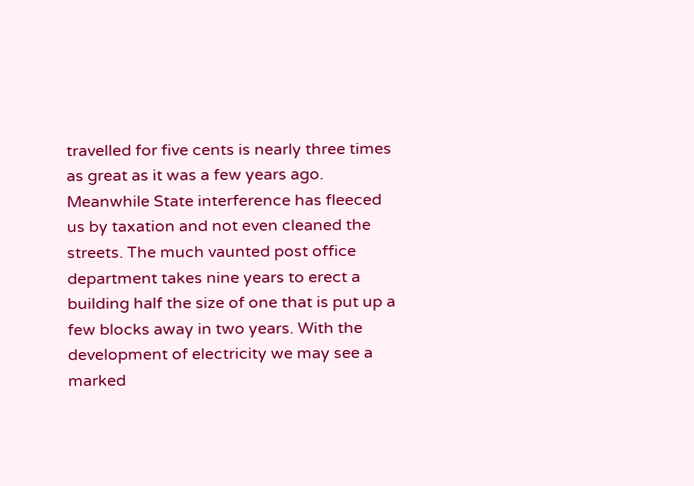travelled for five cents is nearly three times as great as it was a few years ago. Meanwhile State interference has fleeced us by taxation and not even cleaned the streets. The much vaunted post office department takes nine years to erect a building half the size of one that is put up a few blocks away in two years. With the development of electricity we may see a marked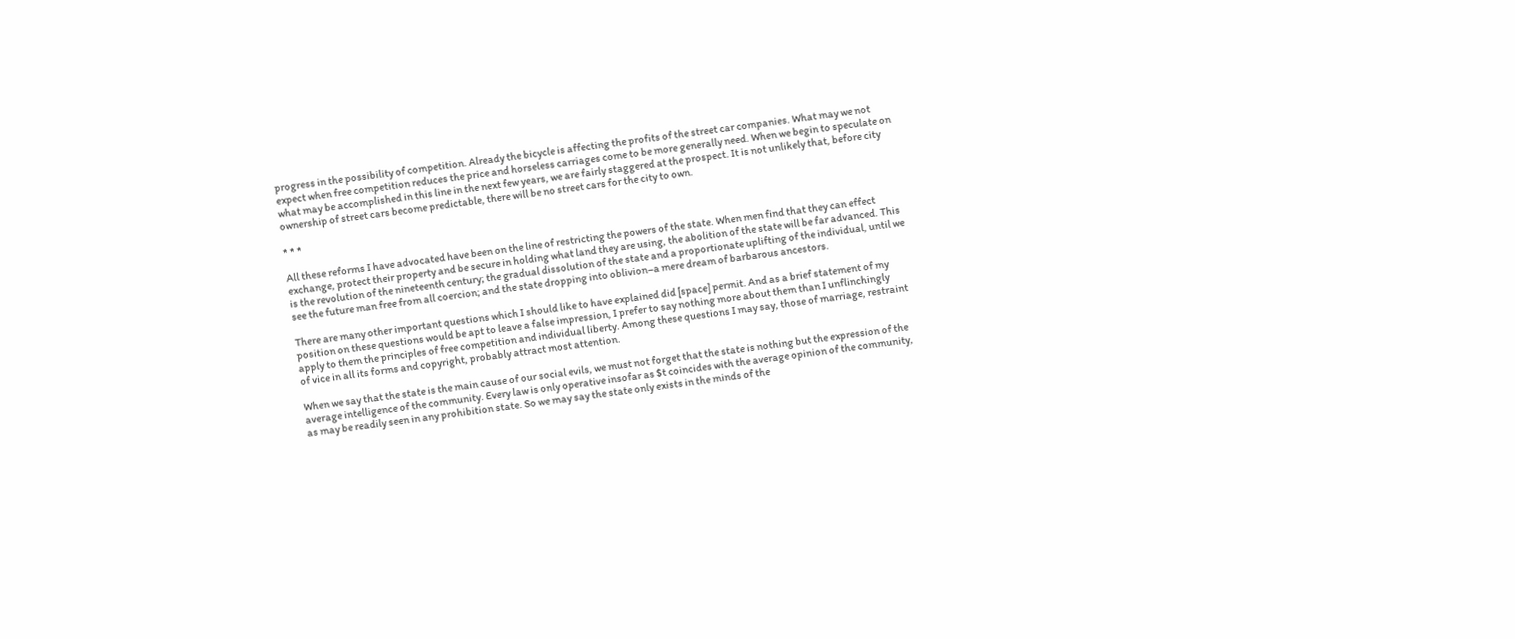progress in the possibility of competition. Already the bicycle is affecting the profits of the street car companies. What may we not expect when free competition reduces the price and horseless carriages come to be more generally need. When we begin to speculate on what may be accomplished in this line in the next few years, we are fairly staggered at the prospect. It is not unlikely that, before city ownership of street cars become predictable, there will be no street cars for the city to own.

* * *

All these reforms I have advocated have been on the line of restricting the powers of the state. When men find that they can effect exchange, protect their property and be secure in holding what land they are using, the abolition of the state will be far advanced. This is the revolution of the nineteenth century; the gradual dissolution of the state and a proportionate uplifting of the individual, until we see the future man free from all coercion; and the state dropping into oblivion–a mere dream of barbarous ancestors.

There are many other important questions which I should like to have explained did [space] permit. And as a brief statement of my position on these questions would be apt to leave a false impression, I prefer to say nothing more about them than I unflinchingly apply to them the principles of free competition and individual liberty. Among these questions I may say, those of marriage, restraint of vice in all its forms and copyright, probably attract most attention.

When we say that the state is the main cause of our social evils, we must not forget that the state is nothing but the expression of the average intelligence of the community. Every law is only operative insofar as $t coincides with the average opinion of the community, as may be readily seen in any prohibition state. So we may say the state only exists in the minds of the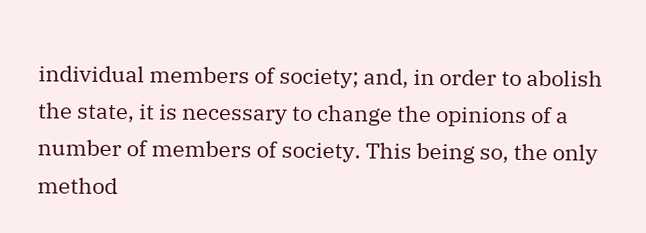individual members of society; and, in order to abolish the state, it is necessary to change the opinions of a number of members of society. This being so, the only method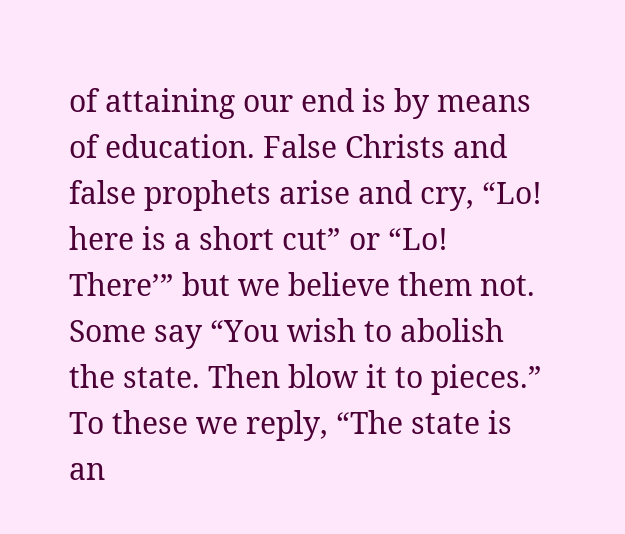of attaining our end is by means of education. False Christs and false prophets arise and cry, “Lo! here is a short cut” or “Lo! There’” but we believe them not. Some say “You wish to abolish the state. Then blow it to pieces.” To these we reply, “The state is an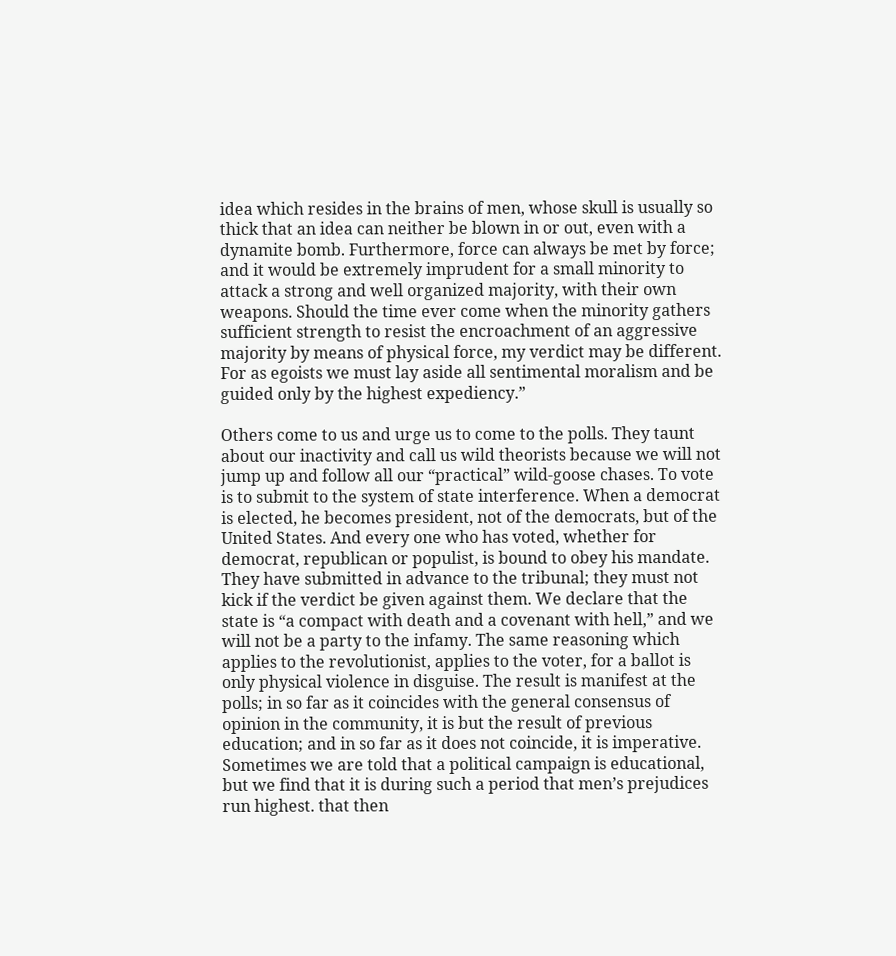idea which resides in the brains of men, whose skull is usually so thick that an idea can neither be blown in or out, even with a dynamite bomb. Furthermore, force can always be met by force; and it would be extremely imprudent for a small minority to attack a strong and well organized majority, with their own weapons. Should the time ever come when the minority gathers sufficient strength to resist the encroachment of an aggressive majority by means of physical force, my verdict may be different. For as egoists we must lay aside all sentimental moralism and be guided only by the highest expediency.”

Others come to us and urge us to come to the polls. They taunt about our inactivity and call us wild theorists because we will not jump up and follow all our “practical” wild-goose chases. To vote is to submit to the system of state interference. When a democrat is elected, he becomes president, not of the democrats, but of the United States. And every one who has voted, whether for democrat, republican or populist, is bound to obey his mandate. They have submitted in advance to the tribunal; they must not kick if the verdict be given against them. We declare that the state is “a compact with death and a covenant with hell,” and we will not be a party to the infamy. The same reasoning which applies to the revolutionist, applies to the voter, for a ballot is only physical violence in disguise. The result is manifest at the polls; in so far as it coincides with the general consensus of opinion in the community, it is but the result of previous education; and in so far as it does not coincide, it is imperative. Sometimes we are told that a political campaign is educational, but we find that it is during such a period that men’s prejudices run highest. that then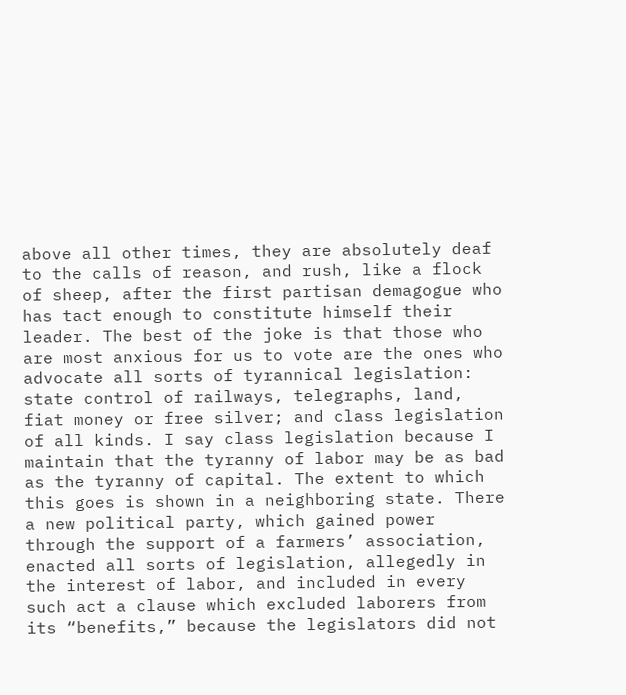above all other times, they are absolutely deaf to the calls of reason, and rush, like a flock of sheep, after the first partisan demagogue who has tact enough to constitute himself their leader. The best of the joke is that those who are most anxious for us to vote are the ones who advocate all sorts of tyrannical legislation: state control of railways, telegraphs, land, fiat money or free silver; and class legislation of all kinds. I say class legislation because I maintain that the tyranny of labor may be as bad as the tyranny of capital. The extent to which this goes is shown in a neighboring state. There a new political party, which gained power through the support of a farmers’ association, enacted all sorts of legislation, allegedly in the interest of labor, and included in every such act a clause which excluded laborers from its “benefits,” because the legislators did not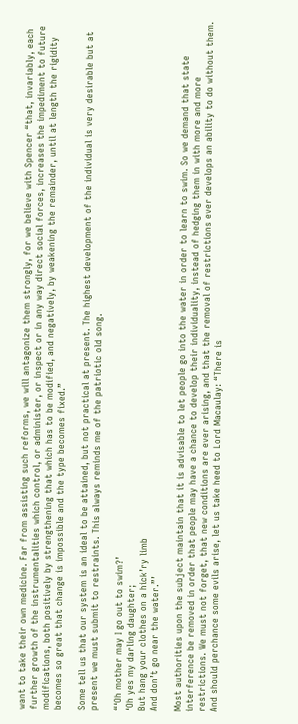want to take their own medicine. Far from assisting such reforms, we will antagonize them strongly, for we believe with Spencer “that, invariably, each further growth of the instrumentalities which control, or administer, or inspect or in any way direct social forces, increases the impediment to future modifications, both positively by strengthening that which has to be modified, and negatively, by weakening the remainder, until at length the rigidity becomes so great that change is impossible and the type becomes fixed.”

Some tell us that our system is an ideal to be attained, but not practical at present. The highest development of the individual is very desirable but at present we must submit to restraints. This always reminds me of the patriotic old song.

“‘Oh mother may I go out to swim?’
‘Oh yes my darling daughter;
But hang your clothes on a hick’ry limb
And don’t go near the water.”’

Most authorities upon the subject maintain that it is advisable to let people go into the water in order to learn to swim. So we demand that state interference be removed in order that people may have a chance to develop their individuality, instead of hedging them in with more and more restrictions. We must not forget, that new conditions are ever arising, and that the removal of restrictions ever develops an ability to do without them. And should perchance some evils arise, let us take heed to Lord Macaulay: “There is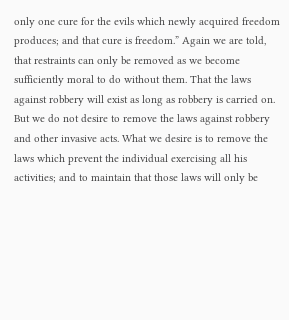only one cure for the evils which newly acquired freedom produces; and that cure is freedom.” Again we are told, that restraints can only be removed as we become sufficiently moral to do without them. That the laws against robbery will exist as long as robbery is carried on. But we do not desire to remove the laws against robbery and other invasive acts. What we desire is to remove the laws which prevent the individual exercising all his activities; and to maintain that those laws will only be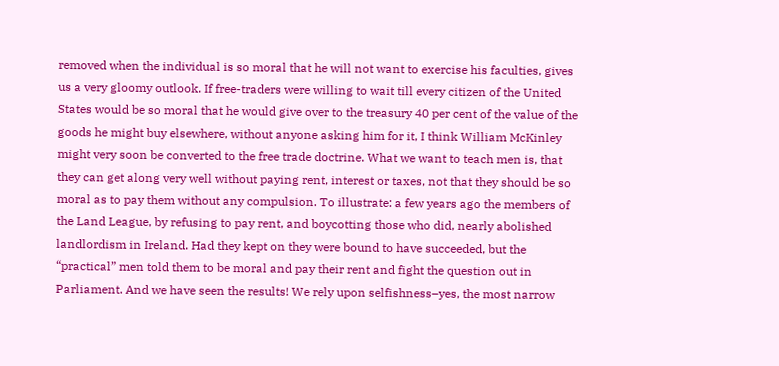removed when the individual is so moral that he will not want to exercise his faculties, gives us a very gloomy outlook. If free-traders were willing to wait till every citizen of the United States would be so moral that he would give over to the treasury 40 per cent of the value of the goods he might buy elsewhere, without anyone asking him for it, I think William McKinley might very soon be converted to the free trade doctrine. What we want to teach men is, that they can get along very well without paying rent, interest or taxes, not that they should be so moral as to pay them without any compulsion. To illustrate: a few years ago the members of the Land League, by refusing to pay rent, and boycotting those who did, nearly abolished landlordism in Ireland. Had they kept on they were bound to have succeeded, but the “practical” men told them to be moral and pay their rent and fight the question out in Parliament. And we have seen the results! We rely upon selfishness–yes, the most narrow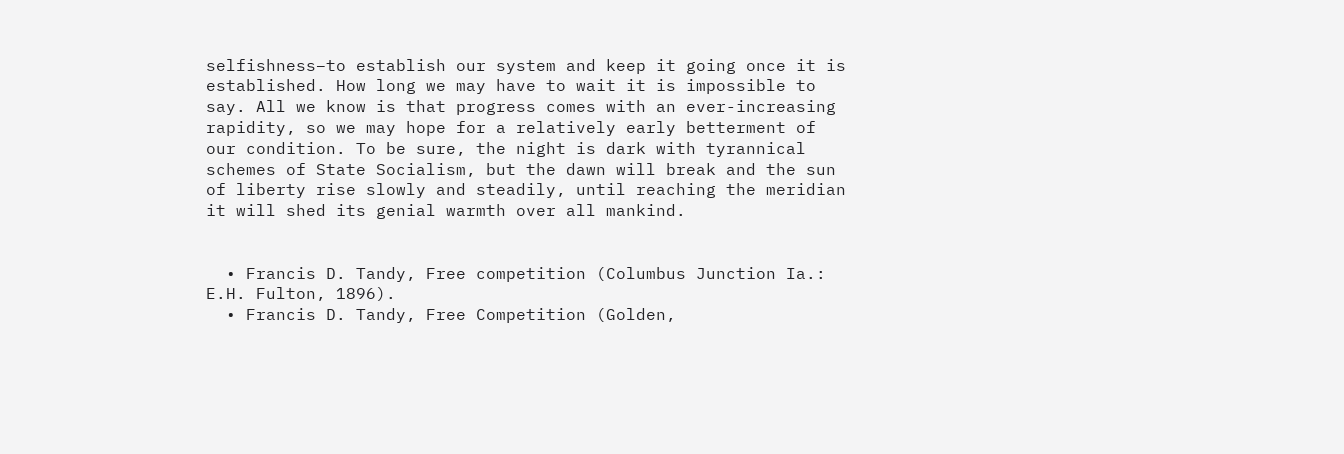selfishness–to establish our system and keep it going once it is established. How long we may have to wait it is impossible to say. All we know is that progress comes with an ever-increasing rapidity, so we may hope for a relatively early betterment of our condition. To be sure, the night is dark with tyrannical schemes of State Socialism, but the dawn will break and the sun of liberty rise slowly and steadily, until reaching the meridian it will shed its genial warmth over all mankind.


  • Francis D. Tandy, Free competition (Columbus Junction Ia.: E.H. Fulton, 1896).
  • Francis D. Tandy, Free Competition (Golden,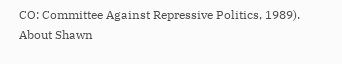CO: Committee Against Repressive Politics, 1989).
About Shawn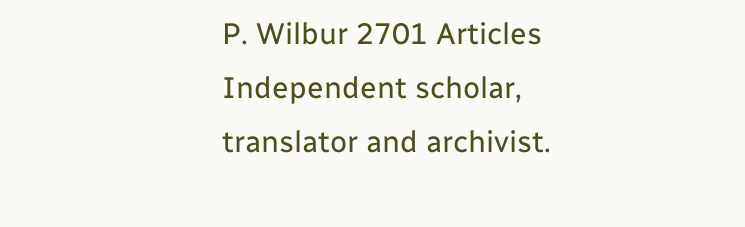P. Wilbur 2701 Articles
Independent scholar, translator and archivist.